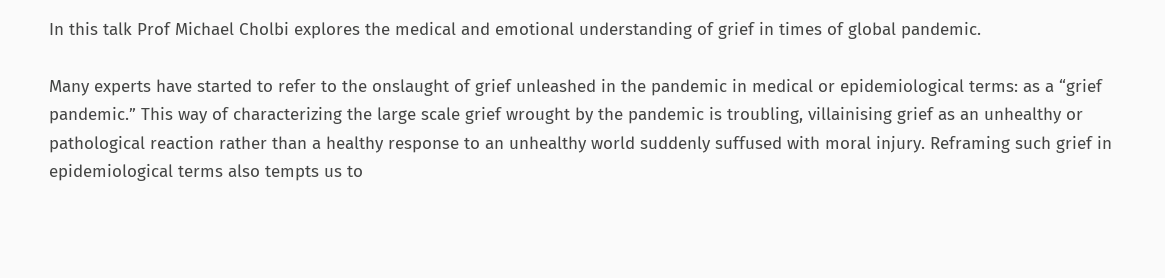In this talk Prof Michael Cholbi explores the medical and emotional understanding of grief in times of global pandemic.

Many experts have started to refer to the onslaught of grief unleashed in the pandemic in medical or epidemiological terms: as a “grief pandemic.” This way of characterizing the large scale grief wrought by the pandemic is troubling, villainising grief as an unhealthy or pathological reaction rather than a healthy response to an unhealthy world suddenly suffused with moral injury. Reframing such grief in epidemiological terms also tempts us to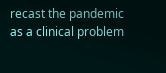recast the pandemic as a clinical problem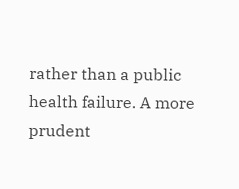rather than a public health failure. A more prudent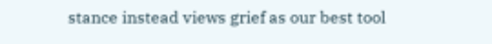stance instead views grief as our best tool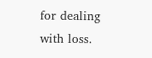for dealing with loss.